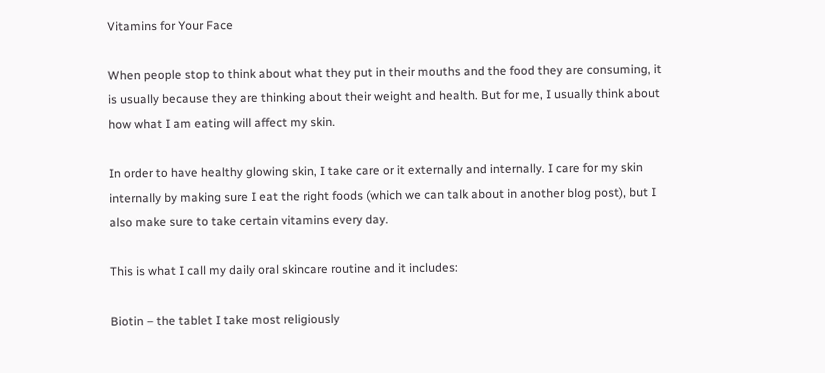Vitamins for Your Face

When people stop to think about what they put in their mouths and the food they are consuming, it is usually because they are thinking about their weight and health. But for me, I usually think about how what I am eating will affect my skin.

In order to have healthy glowing skin, I take care or it externally and internally. I care for my skin internally by making sure I eat the right foods (which we can talk about in another blog post), but I also make sure to take certain vitamins every day.

This is what I call my daily oral skincare routine and it includes:

Biotin – the tablet I take most religiously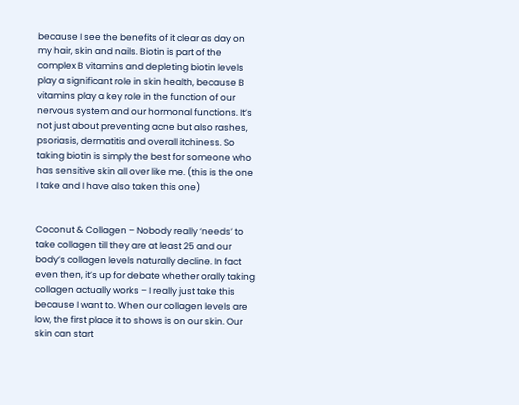because I see the benefits of it clear as day on my hair, skin and nails. Biotin is part of the complex B vitamins and depleting biotin levels play a significant role in skin health, because B vitamins play a key role in the function of our nervous system and our hormonal functions. It’s not just about preventing acne but also rashes, psoriasis, dermatitis and overall itchiness. So taking biotin is simply the best for someone who has sensitive skin all over like me. (this is the one I take and I have also taken this one)


Coconut & Collagen – Nobody really ‘needs’ to take collagen till they are at least 25 and our body’s collagen levels naturally decline. In fact even then, it’s up for debate whether orally taking collagen actually works – I really just take this because I want to. When our collagen levels are low, the first place it to shows is on our skin. Our skin can start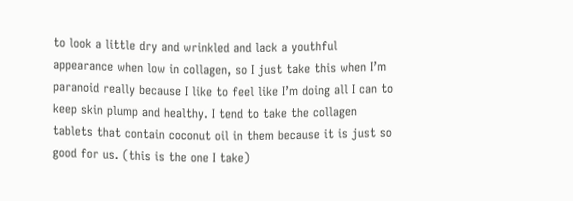to look a little dry and wrinkled and lack a youthful appearance when low in collagen, so I just take this when I’m paranoid really because I like to feel like I’m doing all I can to keep skin plump and healthy. I tend to take the collagen tablets that contain coconut oil in them because it is just so good for us. (this is the one I take)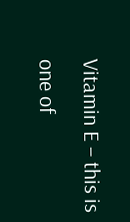Vitamin E – this is one of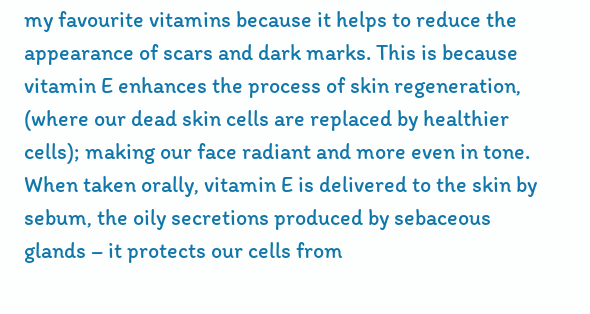my favourite vitamins because it helps to reduce the appearance of scars and dark marks. This is because vitamin E enhances the process of skin regeneration, (where our dead skin cells are replaced by healthier cells); making our face radiant and more even in tone. When taken orally, vitamin E is delivered to the skin by sebum, the oily secretions produced by sebaceous glands – it protects our cells from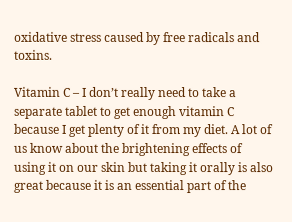oxidative stress caused by free radicals and toxins.

Vitamin C – I don’t really need to take a separate tablet to get enough vitamin C because I get plenty of it from my diet. A lot of us know about the brightening effects of using it on our skin but taking it orally is also great because it is an essential part of the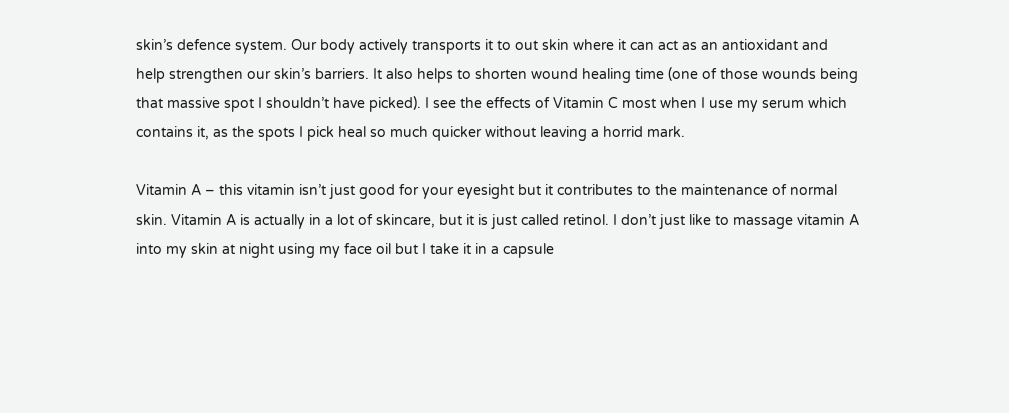skin’s defence system. Our body actively transports it to out skin where it can act as an antioxidant and help strengthen our skin’s barriers. It also helps to shorten wound healing time (one of those wounds being that massive spot I shouldn’t have picked). I see the effects of Vitamin C most when I use my serum which contains it, as the spots I pick heal so much quicker without leaving a horrid mark.

Vitamin A – this vitamin isn’t just good for your eyesight but it contributes to the maintenance of normal skin. Vitamin A is actually in a lot of skincare, but it is just called retinol. I don’t just like to massage vitamin A into my skin at night using my face oil but I take it in a capsule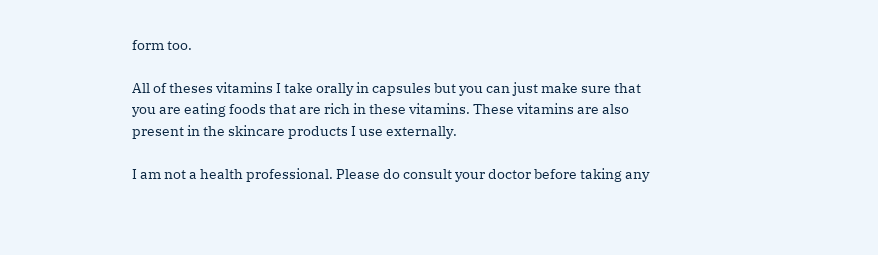form too.

All of theses vitamins I take orally in capsules but you can just make sure that you are eating foods that are rich in these vitamins. These vitamins are also present in the skincare products I use externally.

I am not a health professional. Please do consult your doctor before taking any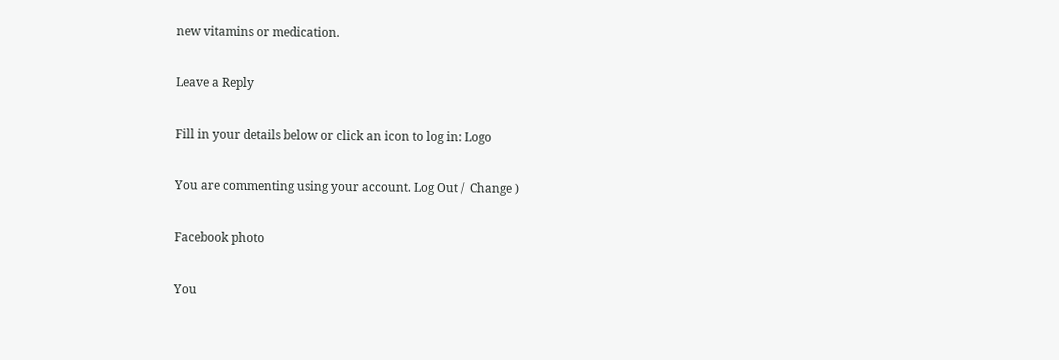new vitamins or medication.

Leave a Reply

Fill in your details below or click an icon to log in: Logo

You are commenting using your account. Log Out /  Change )

Facebook photo

You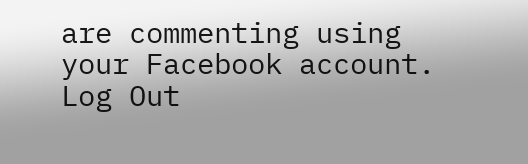are commenting using your Facebook account. Log Out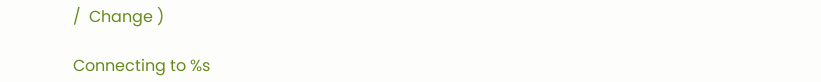/  Change )

Connecting to %s